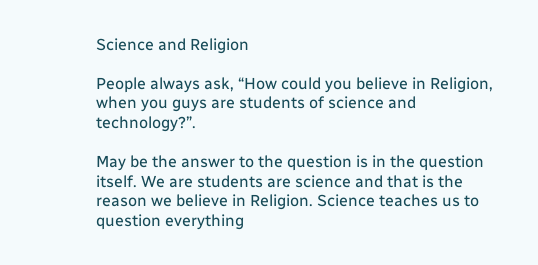Science and Religion

People always ask, “How could you believe in Religion, when you guys are students of science and technology?”.

May be the answer to the question is in the question itself. We are students are science and that is the reason we believe in Religion. Science teaches us to question everything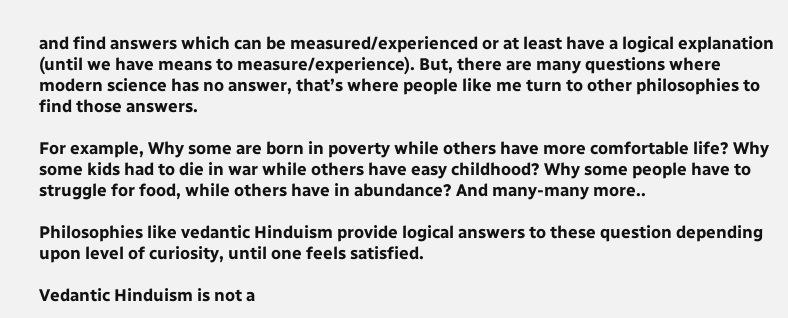and find answers which can be measured/experienced or at least have a logical explanation (until we have means to measure/experience). But, there are many questions where modern science has no answer, that’s where people like me turn to other philosophies to find those answers.

For example, Why some are born in poverty while others have more comfortable life? Why some kids had to die in war while others have easy childhood? Why some people have to struggle for food, while others have in abundance? And many-many more..

Philosophies like vedantic Hinduism provide logical answers to these question depending upon level of curiosity, until one feels satisfied.

Vedantic Hinduism is not a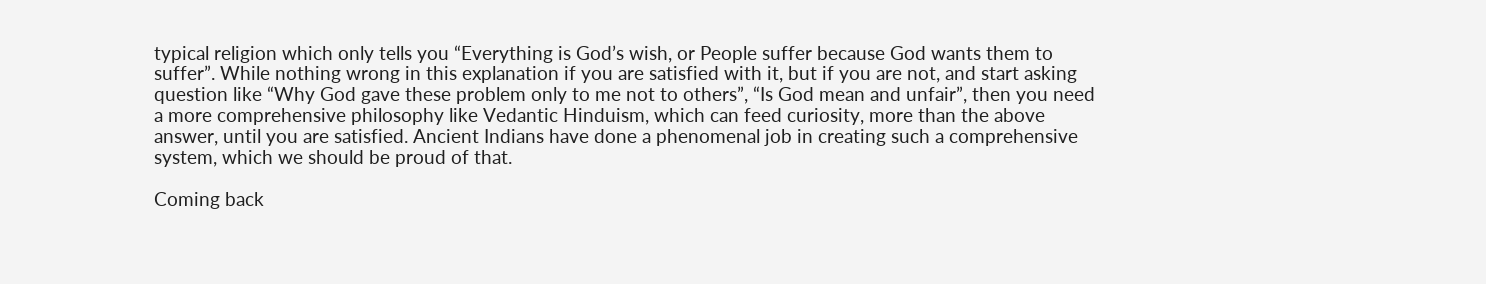typical religion which only tells you “Everything is God’s wish, or People suffer because God wants them to suffer”. While nothing wrong in this explanation if you are satisfied with it, but if you are not, and start asking question like “Why God gave these problem only to me not to others”, “Is God mean and unfair”, then you need a more comprehensive philosophy like Vedantic Hinduism, which can feed curiosity, more than the above answer, until you are satisfied. Ancient Indians have done a phenomenal job in creating such a comprehensive system, which we should be proud of that.

Coming back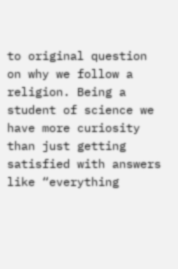to original question on why we follow a religion. Being a student of science we have more curiosity than just getting satisfied with answers like “everything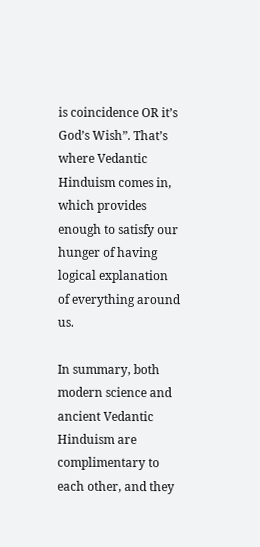is coincidence OR it’s God’s Wish”. That’s where Vedantic Hinduism comes in, which provides enough to satisfy our hunger of having logical explanation of everything around us.

In summary, both modern science and ancient Vedantic Hinduism are complimentary to each other, and they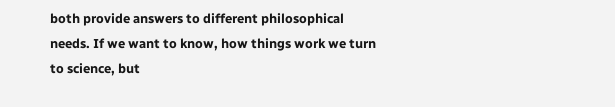both provide answers to different philosophical needs. If we want to know, how things work we turn to science, but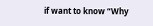if want to know “Why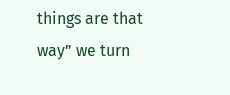things are that way” we turn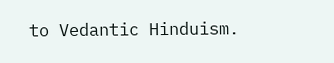to Vedantic Hinduism.